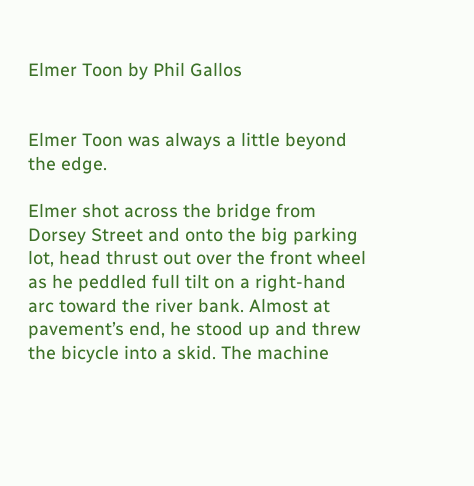Elmer Toon by Phil Gallos


Elmer Toon was always a little beyond the edge.

Elmer shot across the bridge from Dorsey Street and onto the big parking lot, head thrust out over the front wheel as he peddled full tilt on a right-hand arc toward the river bank. Almost at pavement’s end, he stood up and threw the bicycle into a skid. The machine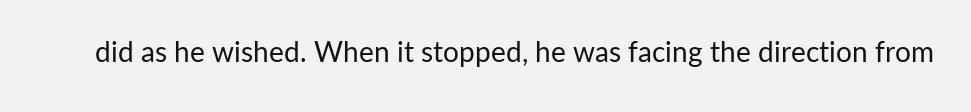did as he wished. When it stopped, he was facing the direction from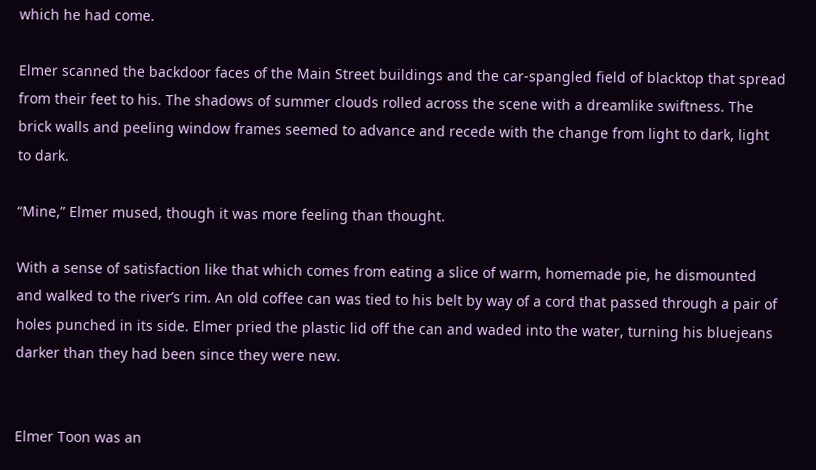which he had come.

Elmer scanned the backdoor faces of the Main Street buildings and the car-spangled field of blacktop that spread from their feet to his. The shadows of summer clouds rolled across the scene with a dreamlike swiftness. The brick walls and peeling window frames seemed to advance and recede with the change from light to dark, light to dark.

“Mine,” Elmer mused, though it was more feeling than thought.

With a sense of satisfaction like that which comes from eating a slice of warm, homemade pie, he dismounted and walked to the river’s rim. An old coffee can was tied to his belt by way of a cord that passed through a pair of holes punched in its side. Elmer pried the plastic lid off the can and waded into the water, turning his bluejeans darker than they had been since they were new.


Elmer Toon was an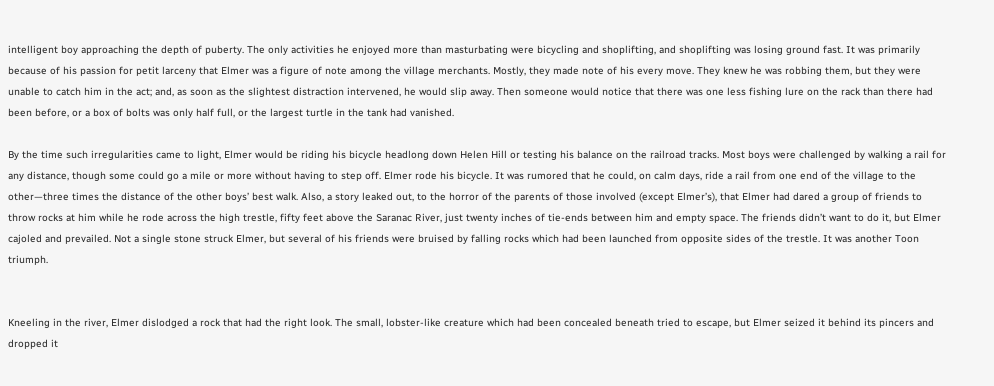intelligent boy approaching the depth of puberty. The only activities he enjoyed more than masturbating were bicycling and shoplifting, and shoplifting was losing ground fast. It was primarily because of his passion for petit larceny that Elmer was a figure of note among the village merchants. Mostly, they made note of his every move. They knew he was robbing them, but they were unable to catch him in the act; and, as soon as the slightest distraction intervened, he would slip away. Then someone would notice that there was one less fishing lure on the rack than there had been before, or a box of bolts was only half full, or the largest turtle in the tank had vanished.

By the time such irregularities came to light, Elmer would be riding his bicycle headlong down Helen Hill or testing his balance on the railroad tracks. Most boys were challenged by walking a rail for any distance, though some could go a mile or more without having to step off. Elmer rode his bicycle. It was rumored that he could, on calm days, ride a rail from one end of the village to the other—three times the distance of the other boys’ best walk. Also, a story leaked out, to the horror of the parents of those involved (except Elmer’s), that Elmer had dared a group of friends to throw rocks at him while he rode across the high trestle, fifty feet above the Saranac River, just twenty inches of tie-ends between him and empty space. The friends didn’t want to do it, but Elmer cajoled and prevailed. Not a single stone struck Elmer, but several of his friends were bruised by falling rocks which had been launched from opposite sides of the trestle. It was another Toon triumph.


Kneeling in the river, Elmer dislodged a rock that had the right look. The small, lobster-like creature which had been concealed beneath tried to escape, but Elmer seized it behind its pincers and dropped it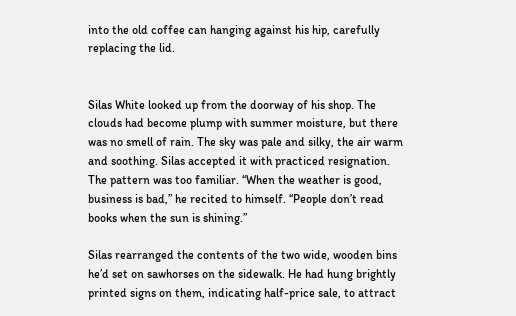into the old coffee can hanging against his hip, carefully replacing the lid.


Silas White looked up from the doorway of his shop. The clouds had become plump with summer moisture, but there was no smell of rain. The sky was pale and silky, the air warm and soothing. Silas accepted it with practiced resignation. The pattern was too familiar. “When the weather is good, business is bad,” he recited to himself. “People don’t read books when the sun is shining.”

Silas rearranged the contents of the two wide, wooden bins he’d set on sawhorses on the sidewalk. He had hung brightly printed signs on them, indicating half-price sale, to attract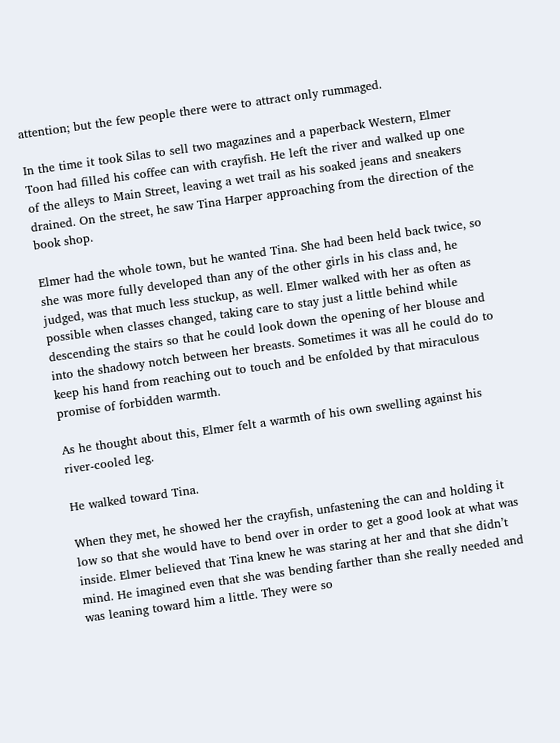attention; but the few people there were to attract only rummaged.

In the time it took Silas to sell two magazines and a paperback Western, Elmer Toon had filled his coffee can with crayfish. He left the river and walked up one of the alleys to Main Street, leaving a wet trail as his soaked jeans and sneakers drained. On the street, he saw Tina Harper approaching from the direction of the book shop.

Elmer had the whole town, but he wanted Tina. She had been held back twice, so she was more fully developed than any of the other girls in his class and, he judged, was that much less stuckup, as well. Elmer walked with her as often as possible when classes changed, taking care to stay just a little behind while descending the stairs so that he could look down the opening of her blouse and into the shadowy notch between her breasts. Sometimes it was all he could do to keep his hand from reaching out to touch and be enfolded by that miraculous promise of forbidden warmth.

As he thought about this, Elmer felt a warmth of his own swelling against his river-cooled leg.

He walked toward Tina.

When they met, he showed her the crayfish, unfastening the can and holding it low so that she would have to bend over in order to get a good look at what was inside. Elmer believed that Tina knew he was staring at her and that she didn’t mind. He imagined even that she was bending farther than she really needed and was leaning toward him a little. They were so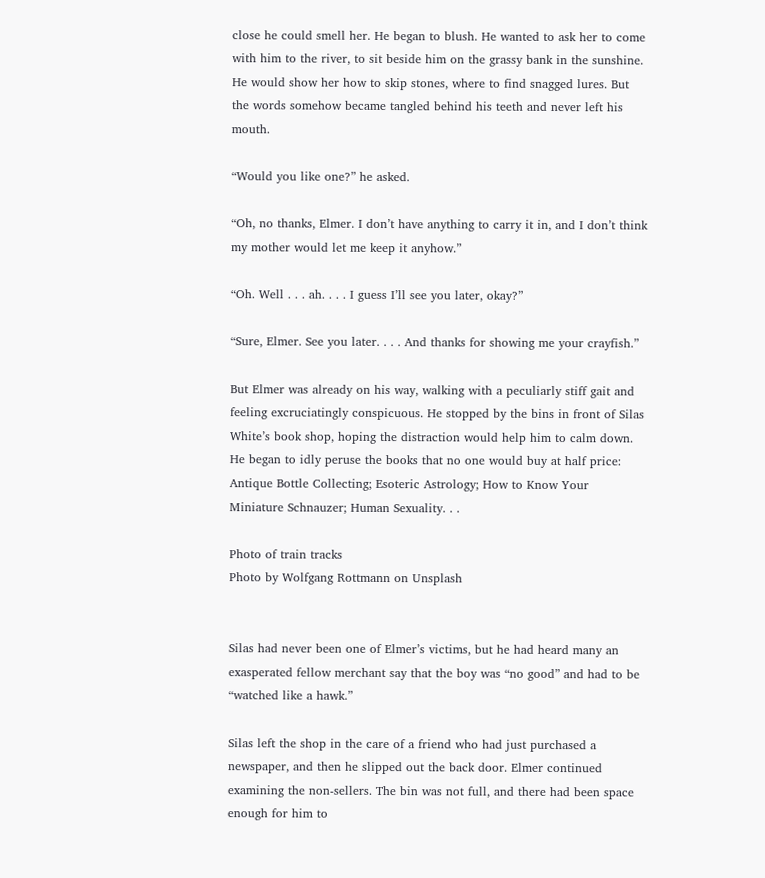close he could smell her. He began to blush. He wanted to ask her to come with him to the river, to sit beside him on the grassy bank in the sunshine. He would show her how to skip stones, where to find snagged lures. But the words somehow became tangled behind his teeth and never left his mouth.

“Would you like one?” he asked.

“Oh, no thanks, Elmer. I don’t have anything to carry it in, and I don’t think my mother would let me keep it anyhow.”

“Oh. Well . . . ah. . . . I guess I’ll see you later, okay?”

“Sure, Elmer. See you later. . . . And thanks for showing me your crayfish.”

But Elmer was already on his way, walking with a peculiarly stiff gait and feeling excruciatingly conspicuous. He stopped by the bins in front of Silas White’s book shop, hoping the distraction would help him to calm down. He began to idly peruse the books that no one would buy at half price: Antique Bottle Collecting; Esoteric Astrology; How to Know Your Miniature Schnauzer; Human Sexuality. . .

Photo of train tracks
Photo by Wolfgang Rottmann on Unsplash


Silas had never been one of Elmer’s victims, but he had heard many an exasperated fellow merchant say that the boy was “no good” and had to be “watched like a hawk.”

Silas left the shop in the care of a friend who had just purchased a newspaper, and then he slipped out the back door. Elmer continued examining the non‑sellers. The bin was not full, and there had been space enough for him to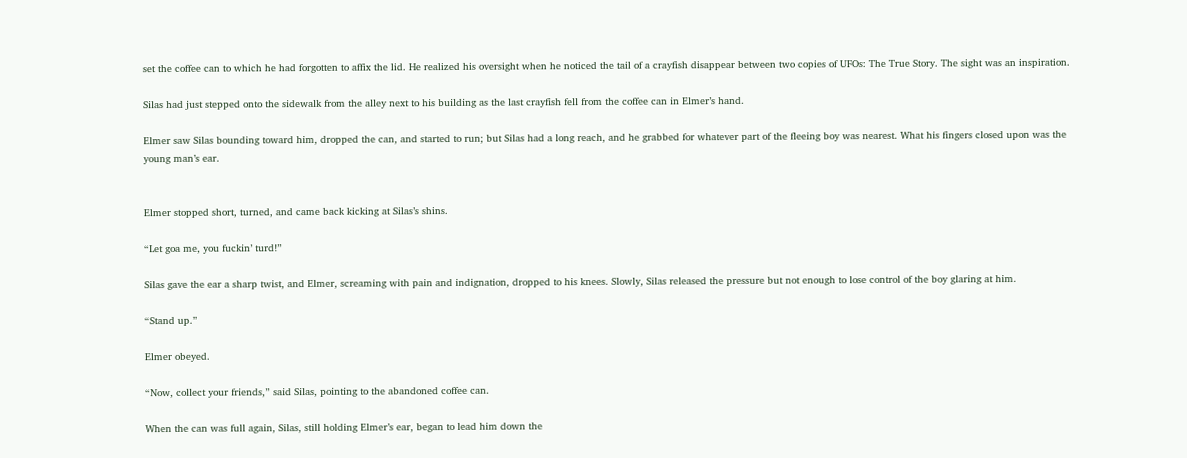set the coffee can to which he had forgotten to affix the lid. He realized his oversight when he noticed the tail of a crayfish disappear between two copies of UFOs: The True Story. The sight was an inspiration.

Silas had just stepped onto the sidewalk from the alley next to his building as the last crayfish fell from the coffee can in Elmer’s hand.

Elmer saw Silas bounding toward him, dropped the can, and started to run; but Silas had a long reach, and he grabbed for whatever part of the fleeing boy was nearest. What his fingers closed upon was the young man’s ear.


Elmer stopped short, turned, and came back kicking at Silas’s shins.

“Let goa me, you fuckin’ turd!”

Silas gave the ear a sharp twist, and Elmer, screaming with pain and indignation, dropped to his knees. Slowly, Silas released the pressure but not enough to lose control of the boy glaring at him.

“Stand up.”

Elmer obeyed.

“Now, collect your friends,” said Silas, pointing to the abandoned coffee can.

When the can was full again, Silas, still holding Elmer’s ear, began to lead him down the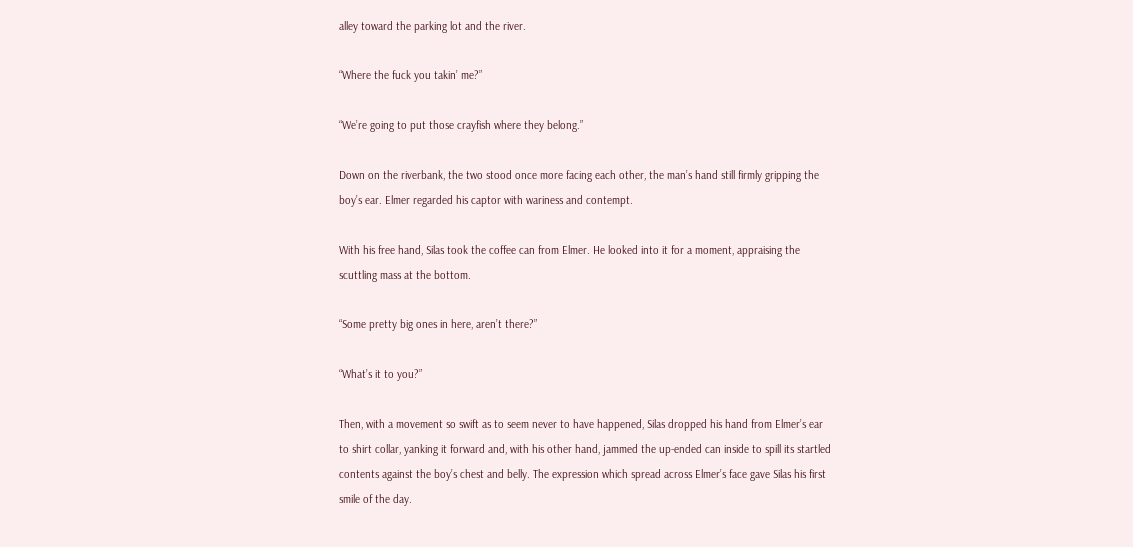alley toward the parking lot and the river.

“Where the fuck you takin’ me?”

“We’re going to put those crayfish where they belong.”

Down on the riverbank, the two stood once more facing each other, the man’s hand still firmly gripping the boy’s ear. Elmer regarded his captor with wariness and contempt.

With his free hand, Silas took the coffee can from Elmer. He looked into it for a moment, appraising the scuttling mass at the bottom.

“Some pretty big ones in here, aren’t there?”

“What’s it to you?”

Then, with a movement so swift as to seem never to have happened, Silas dropped his hand from Elmer’s ear to shirt collar, yanking it forward and, with his other hand, jammed the up-ended can inside to spill its startled contents against the boy’s chest and belly. The expression which spread across Elmer’s face gave Silas his first smile of the day.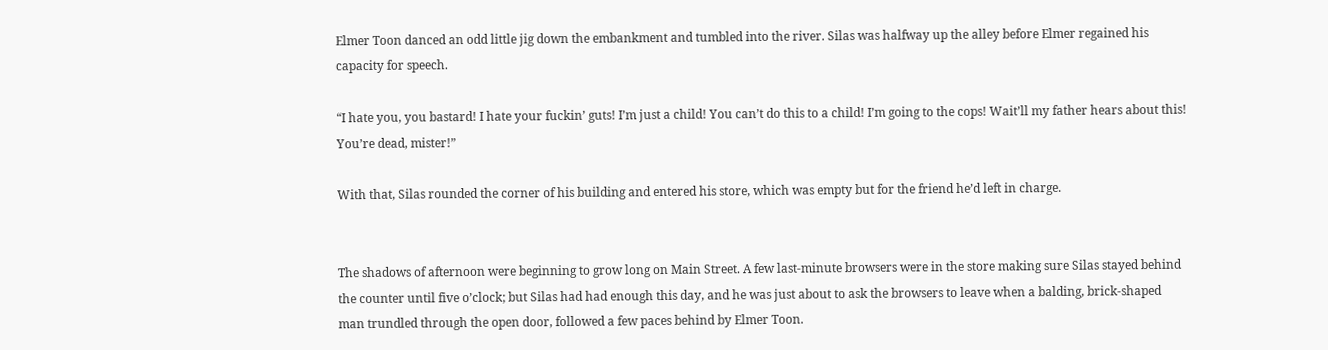Elmer Toon danced an odd little jig down the embankment and tumbled into the river. Silas was halfway up the alley before Elmer regained his capacity for speech.

“I hate you, you bastard! I hate your fuckin’ guts! I’m just a child! You can’t do this to a child! I’m going to the cops! Wait’ll my father hears about this! You’re dead, mister!”

With that, Silas rounded the corner of his building and entered his store, which was empty but for the friend he’d left in charge.


The shadows of afternoon were beginning to grow long on Main Street. A few last-minute browsers were in the store making sure Silas stayed behind the counter until five o’clock; but Silas had had enough this day, and he was just about to ask the browsers to leave when a balding, brick-shaped man trundled through the open door, followed a few paces behind by Elmer Toon.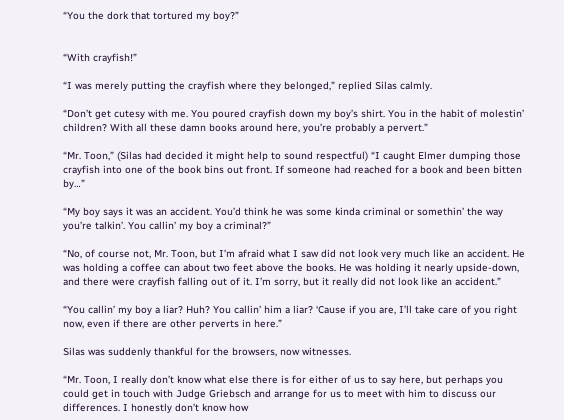“You the dork that tortured my boy?”


“With crayfish!”

“I was merely putting the crayfish where they belonged,” replied Silas calmly.

“Don’t get cutesy with me. You poured crayfish down my boy’s shirt. You in the habit of molestin’ children? With all these damn books around here, you’re probably a pervert.”

“Mr. Toon,” (Silas had decided it might help to sound respectful) “I caught Elmer dumping those crayfish into one of the book bins out front. If someone had reached for a book and been bitten by…”

“My boy says it was an accident. You’d think he was some kinda criminal or somethin’ the way you’re talkin’. You callin’ my boy a criminal?”

“No, of course not, Mr. Toon, but I’m afraid what I saw did not look very much like an accident. He was holding a coffee can about two feet above the books. He was holding it nearly upside-down, and there were crayfish falling out of it. I’m sorry, but it really did not look like an accident.”

“You callin’ my boy a liar? Huh? You callin’ him a liar? ‘Cause if you are, I’ll take care of you right now, even if there are other perverts in here.”

Silas was suddenly thankful for the browsers, now witnesses.

“Mr. Toon, I really don’t know what else there is for either of us to say here, but perhaps you could get in touch with Judge Griebsch and arrange for us to meet with him to discuss our differences. I honestly don’t know how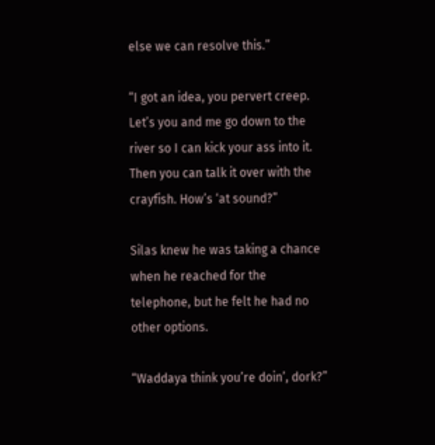else we can resolve this.”

“I got an idea, you pervert creep. Let’s you and me go down to the river so I can kick your ass into it. Then you can talk it over with the crayfish. How’s ‘at sound?”

Silas knew he was taking a chance when he reached for the telephone, but he felt he had no other options.

“Waddaya think you’re doin’, dork?”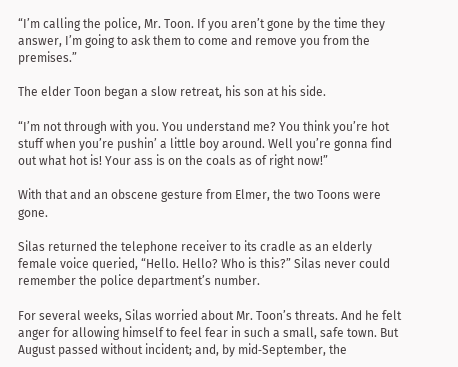“I’m calling the police, Mr. Toon. If you aren’t gone by the time they answer, I’m going to ask them to come and remove you from the premises.”

The elder Toon began a slow retreat, his son at his side.

“I’m not through with you. You understand me? You think you’re hot stuff when you’re pushin’ a little boy around. Well you’re gonna find out what hot is! Your ass is on the coals as of right now!”

With that and an obscene gesture from Elmer, the two Toons were gone.

Silas returned the telephone receiver to its cradle as an elderly female voice queried, “Hello. Hello? Who is this?” Silas never could remember the police department’s number.

For several weeks, Silas worried about Mr. Toon’s threats. And he felt anger for allowing himself to feel fear in such a small, safe town. But August passed without incident; and, by mid‑September, the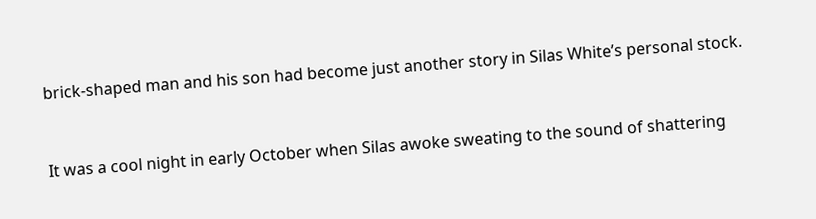brick‑shaped man and his son had become just another story in Silas White’s personal stock.


It was a cool night in early October when Silas awoke sweating to the sound of shattering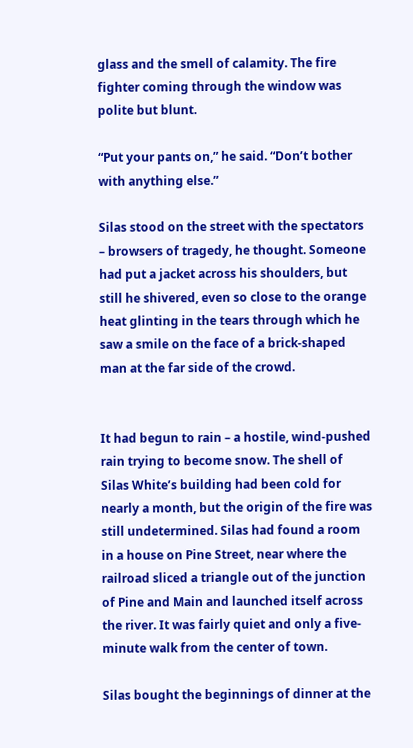glass and the smell of calamity. The fire fighter coming through the window was polite but blunt.

“Put your pants on,” he said. “Don’t bother with anything else.”

Silas stood on the street with the spectators – browsers of tragedy, he thought. Someone had put a jacket across his shoulders, but still he shivered, even so close to the orange heat glinting in the tears through which he saw a smile on the face of a brick-shaped man at the far side of the crowd.


It had begun to rain – a hostile, wind-pushed rain trying to become snow. The shell of Silas White’s building had been cold for nearly a month, but the origin of the fire was still undetermined. Silas had found a room in a house on Pine Street, near where the railroad sliced a triangle out of the junction of Pine and Main and launched itself across the river. It was fairly quiet and only a five-minute walk from the center of town.

Silas bought the beginnings of dinner at the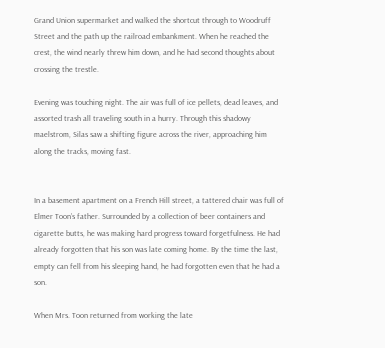Grand Union supermarket and walked the shortcut through to Woodruff Street and the path up the railroad embankment. When he reached the crest, the wind nearly threw him down, and he had second thoughts about crossing the trestle.

Evening was touching night. The air was full of ice pellets, dead leaves, and assorted trash all traveling south in a hurry. Through this shadowy maelstrom, Silas saw a shifting figure across the river, approaching him along the tracks, moving fast.


In a basement apartment on a French Hill street, a tattered chair was full of Elmer Toon’s father. Surrounded by a collection of beer containers and cigarette butts, he was making hard progress toward forgetfulness. He had already forgotten that his son was late coming home. By the time the last, empty can fell from his sleeping hand, he had forgotten even that he had a son.

When Mrs. Toon returned from working the late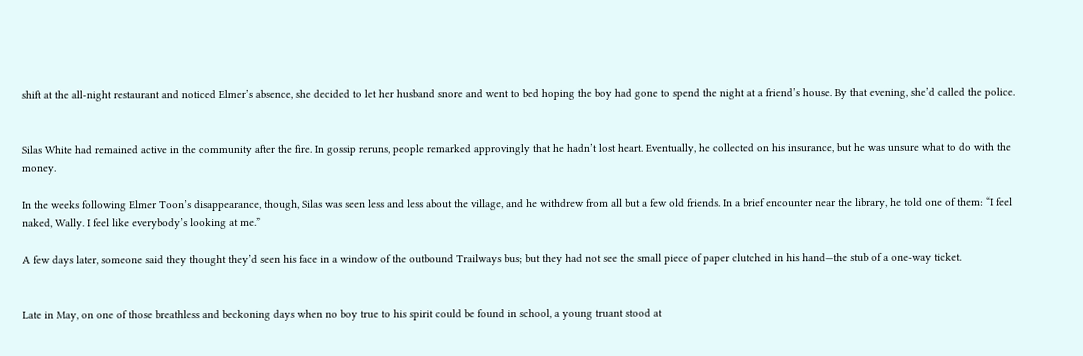shift at the all-night restaurant and noticed Elmer’s absence, she decided to let her husband snore and went to bed hoping the boy had gone to spend the night at a friend’s house. By that evening, she’d called the police.


Silas White had remained active in the community after the fire. In gossip reruns, people remarked approvingly that he hadn’t lost heart. Eventually, he collected on his insurance, but he was unsure what to do with the money.

In the weeks following Elmer Toon’s disappearance, though, Silas was seen less and less about the village, and he withdrew from all but a few old friends. In a brief encounter near the library, he told one of them: “I feel naked, Wally. I feel like everybody’s looking at me.”

A few days later, someone said they thought they’d seen his face in a window of the outbound Trailways bus; but they had not see the small piece of paper clutched in his hand—the stub of a one-way ticket.


Late in May, on one of those breathless and beckoning days when no boy true to his spirit could be found in school, a young truant stood at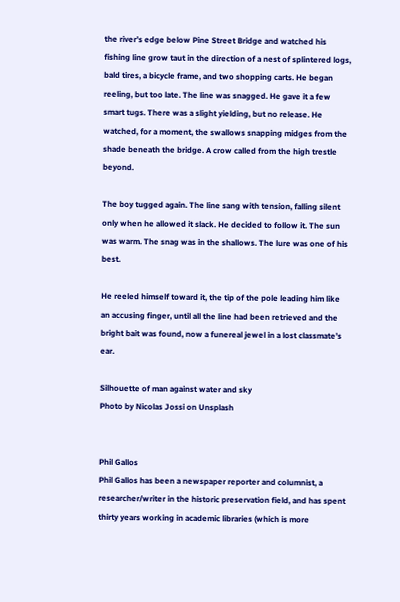the river’s edge below Pine Street Bridge and watched his fishing line grow taut in the direction of a nest of splintered logs, bald tires, a bicycle frame, and two shopping carts. He began reeling, but too late. The line was snagged. He gave it a few smart tugs. There was a slight yielding, but no release. He watched, for a moment, the swallows snapping midges from the shade beneath the bridge. A crow called from the high trestle beyond.

The boy tugged again. The line sang with tension, falling silent only when he allowed it slack. He decided to follow it. The sun was warm. The snag was in the shallows. The lure was one of his best.

He reeled himself toward it, the tip of the pole leading him like an accusing finger, until all the line had been retrieved and the bright bait was found, now a funereal jewel in a lost classmate’s ear.

Silhouette of man against water and sky
Photo by Nicolas Jossi on Unsplash


Phil Gallos
Phil Gallos has been a newspaper reporter and columnist, a researcher/writer in the historic preservation field, and has spent thirty years working in academic libraries (which is more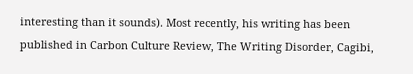interesting than it sounds). Most recently, his writing has been published in Carbon Culture Review, The Writing Disorder, Cagibi,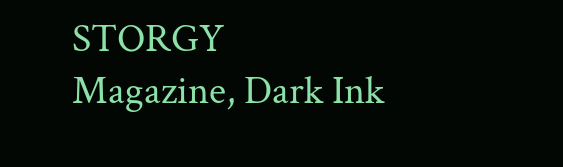STORGY Magazine, Dark Ink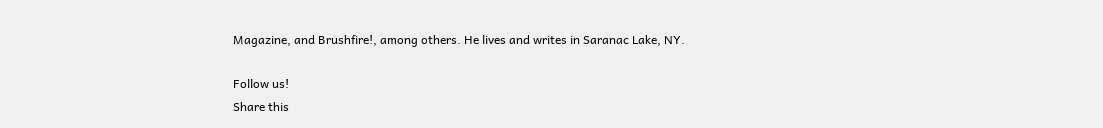Magazine, and Brushfire!, among others. He lives and writes in Saranac Lake, NY.

Follow us!
Share this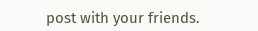post with your friends.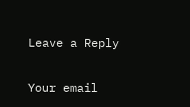Leave a Reply

Your email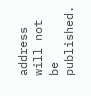address will not be published.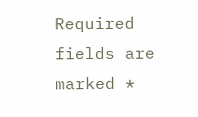Required fields are marked *